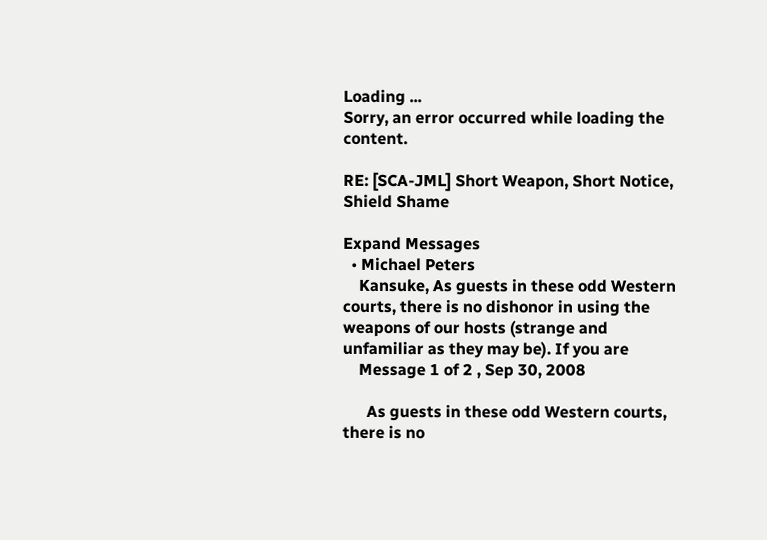Loading ...
Sorry, an error occurred while loading the content.

RE: [SCA-JML] Short Weapon, Short Notice, Shield Shame

Expand Messages
  • Michael Peters
    Kansuke, As guests in these odd Western courts, there is no dishonor in using the weapons of our hosts (strange and unfamiliar as they may be). If you are
    Message 1 of 2 , Sep 30, 2008

      As guests in these odd Western courts, there is no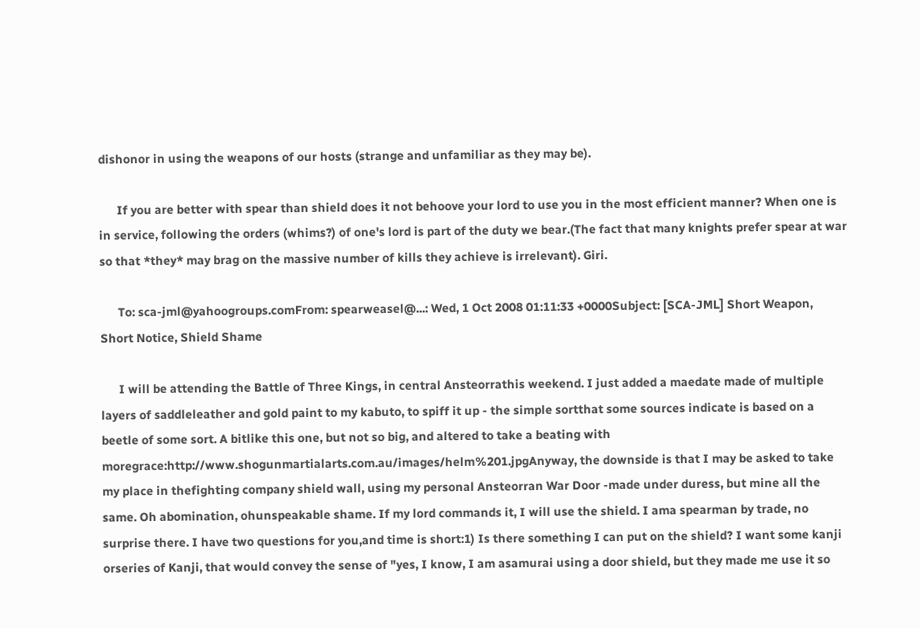dishonor in using the weapons of our hosts (strange and unfamiliar as they may be).

      If you are better with spear than shield does it not behoove your lord to use you in the most efficient manner? When one is in service, following the orders (whims?) of one's lord is part of the duty we bear.(The fact that many knights prefer spear at war so that *they* may brag on the massive number of kills they achieve is irrelevant). Giri.

      To: sca-jml@yahoogroups.comFrom: spearweasel@...: Wed, 1 Oct 2008 01:11:33 +0000Subject: [SCA-JML] Short Weapon, Short Notice, Shield Shame

      I will be attending the Battle of Three Kings, in central Ansteorrathis weekend. I just added a maedate made of multiple layers of saddleleather and gold paint to my kabuto, to spiff it up - the simple sortthat some sources indicate is based on a beetle of some sort. A bitlike this one, but not so big, and altered to take a beating with moregrace:http://www.shogunmartialarts.com.au/images/helm%201.jpgAnyway, the downside is that I may be asked to take my place in thefighting company shield wall, using my personal Ansteorran War Door -made under duress, but mine all the same. Oh abomination, ohunspeakable shame. If my lord commands it, I will use the shield. I ama spearman by trade, no surprise there. I have two questions for you,and time is short:1) Is there something I can put on the shield? I want some kanji orseries of Kanji, that would convey the sense of "yes, I know, I am asamurai using a door shield, but they made me use it so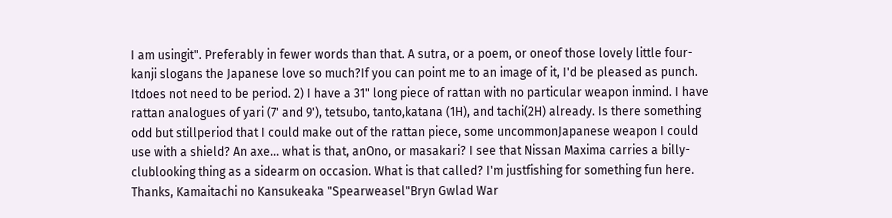I am usingit". Preferably in fewer words than that. A sutra, or a poem, or oneof those lovely little four-kanji slogans the Japanese love so much?If you can point me to an image of it, I'd be pleased as punch. Itdoes not need to be period. 2) I have a 31" long piece of rattan with no particular weapon inmind. I have rattan analogues of yari (7' and 9'), tetsubo, tanto,katana (1H), and tachi(2H) already. Is there something odd but stillperiod that I could make out of the rattan piece, some uncommonJapanese weapon I could use with a shield? An axe... what is that, anOno, or masakari? I see that Nissan Maxima carries a billy-clublooking thing as a sidearm on occasion. What is that called? I'm justfishing for something fun here. Thanks, Kamaitachi no Kansukeaka "Spearweasel"Bryn Gwlad War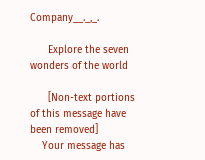Company__._,_.

      Explore the seven wonders of the world

      [Non-text portions of this message have been removed]
    Your message has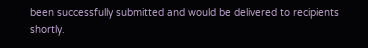been successfully submitted and would be delivered to recipients shortly.